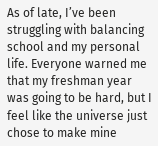As of late, I’ve been struggling with balancing school and my personal life. Everyone warned me that my freshman year was going to be hard, but I feel like the universe just chose to make mine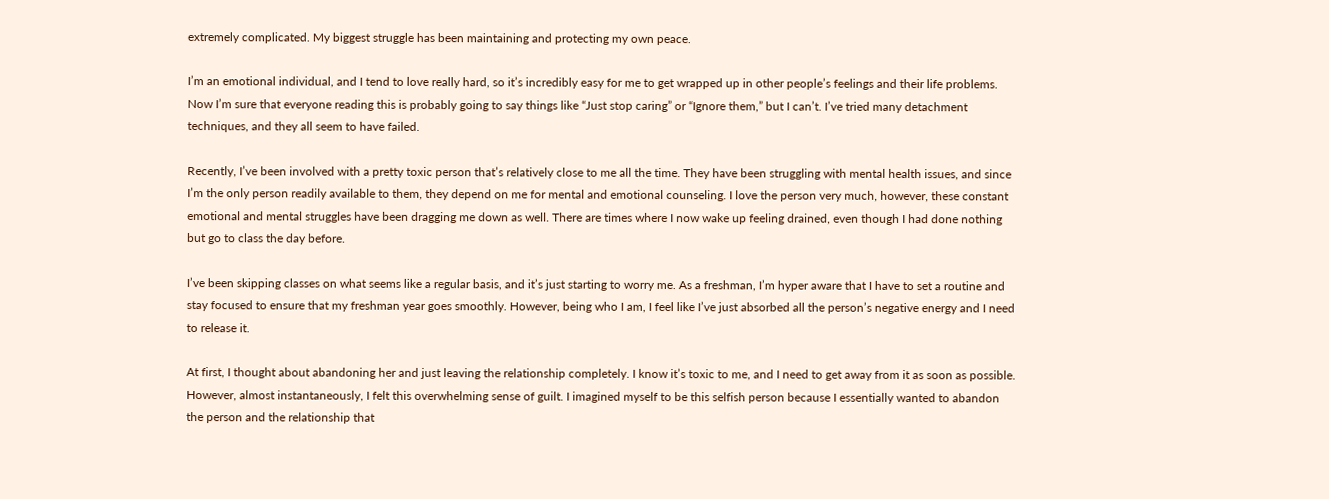extremely complicated. My biggest struggle has been maintaining and protecting my own peace.

I’m an emotional individual, and I tend to love really hard, so it’s incredibly easy for me to get wrapped up in other people’s feelings and their life problems. Now I’m sure that everyone reading this is probably going to say things like “Just stop caring” or “Ignore them,” but I can’t. I’ve tried many detachment techniques, and they all seem to have failed.

Recently, I’ve been involved with a pretty toxic person that’s relatively close to me all the time. They have been struggling with mental health issues, and since I’m the only person readily available to them, they depend on me for mental and emotional counseling. I love the person very much, however, these constant emotional and mental struggles have been dragging me down as well. There are times where I now wake up feeling drained, even though I had done nothing but go to class the day before.

I’ve been skipping classes on what seems like a regular basis, and it’s just starting to worry me. As a freshman, I’m hyper aware that I have to set a routine and stay focused to ensure that my freshman year goes smoothly. However, being who I am, I feel like I’ve just absorbed all the person’s negative energy and I need to release it.

At first, I thought about abandoning her and just leaving the relationship completely. I know it’s toxic to me, and I need to get away from it as soon as possible. However, almost instantaneously, I felt this overwhelming sense of guilt. I imagined myself to be this selfish person because I essentially wanted to abandon the person and the relationship that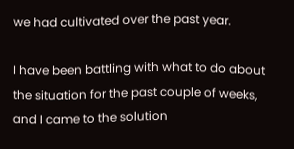we had cultivated over the past year.

I have been battling with what to do about the situation for the past couple of weeks, and I came to the solution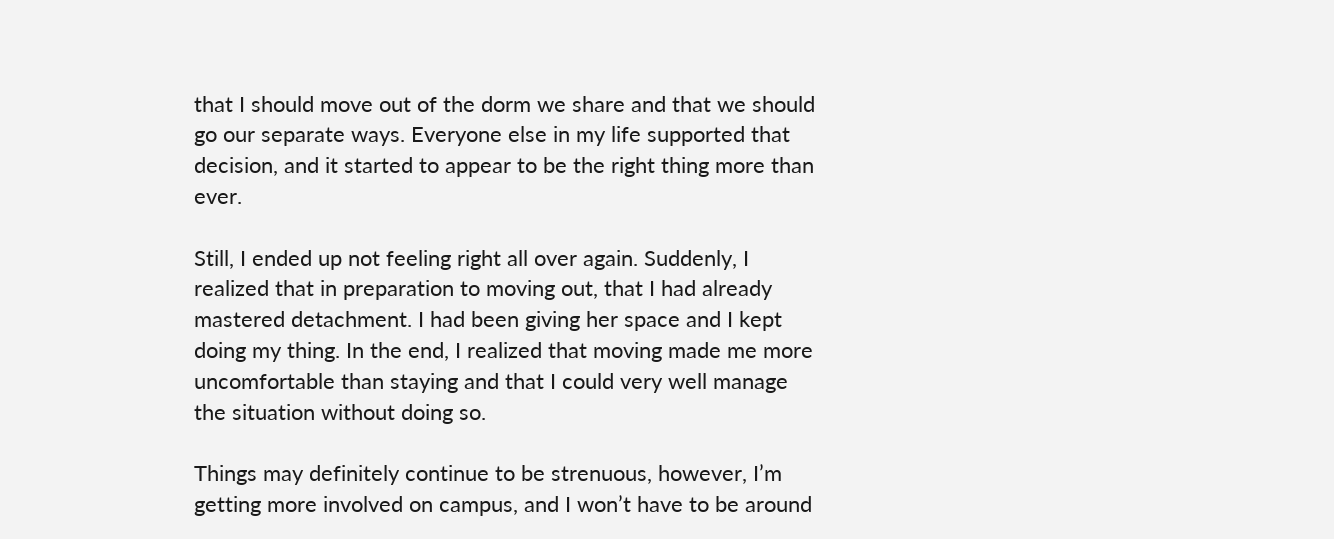that I should move out of the dorm we share and that we should go our separate ways. Everyone else in my life supported that decision, and it started to appear to be the right thing more than ever.

Still, I ended up not feeling right all over again. Suddenly, I realized that in preparation to moving out, that I had already mastered detachment. I had been giving her space and I kept doing my thing. In the end, I realized that moving made me more uncomfortable than staying and that I could very well manage the situation without doing so.

Things may definitely continue to be strenuous, however, I’m getting more involved on campus, and I won’t have to be around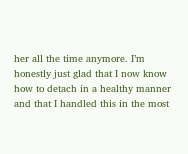her all the time anymore. I’m honestly just glad that I now know how to detach in a healthy manner and that I handled this in the most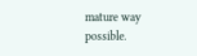mature way possible.